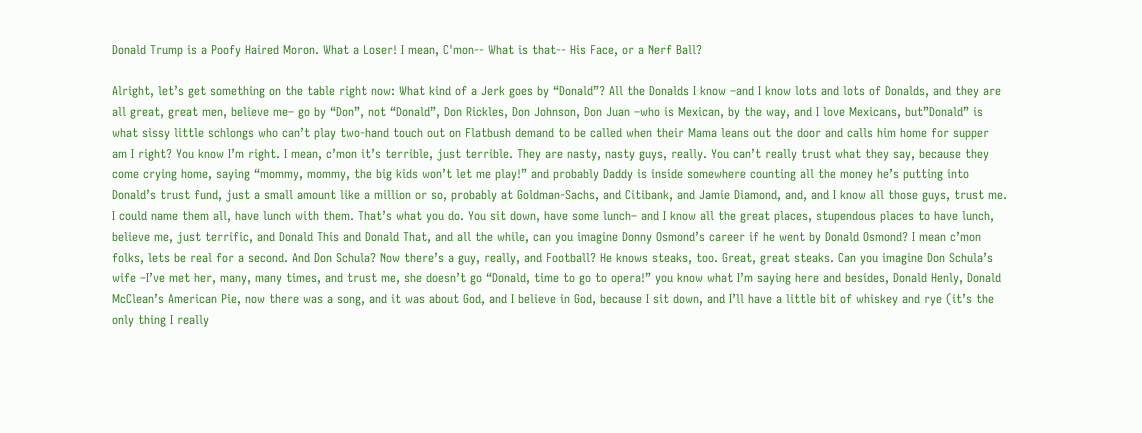Donald Trump is a Poofy Haired Moron. What a Loser! I mean, C'mon-- What is that-- His Face, or a Nerf Ball?

Alright, let’s get something on the table right now: What kind of a Jerk goes by “Donald”? All the Donalds I know –and I know lots and lots of Donalds, and they are all great, great men, believe me– go by “Don”, not “Donald”, Don Rickles, Don Johnson, Don Juan –who is Mexican, by the way, and I love Mexicans, but”Donald” is what sissy little schlongs who can’t play two-hand touch out on Flatbush demand to be called when their Mama leans out the door and calls him home for supper am I right? You know I’m right. I mean, c’mon it’s terrible, just terrible. They are nasty, nasty guys, really. You can’t really trust what they say, because they come crying home, saying “mommy, mommy, the big kids won’t let me play!” and probably Daddy is inside somewhere counting all the money he’s putting into Donald’s trust fund, just a small amount like a million or so, probably at Goldman-Sachs, and Citibank, and Jamie Diamond, and, and I know all those guys, trust me. I could name them all, have lunch with them. That’s what you do. You sit down, have some lunch– and I know all the great places, stupendous places to have lunch, believe me, just terrific, and Donald This and Donald That, and all the while, can you imagine Donny Osmond’s career if he went by Donald Osmond? I mean c’mon folks, lets be real for a second. And Don Schula? Now there’s a guy, really, and Football? He knows steaks, too. Great, great steaks. Can you imagine Don Schula’s wife –I’ve met her, many, many times, and trust me, she doesn’t go “Donald, time to go to opera!” you know what I’m saying here and besides, Donald Henly, Donald McClean’s American Pie, now there was a song, and it was about God, and I believe in God, because I sit down, and I’ll have a little bit of whiskey and rye (it’s the only thing I really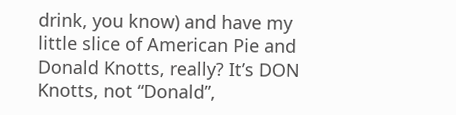drink, you know) and have my little slice of American Pie and Donald Knotts, really? It’s DON Knotts, not “Donald”,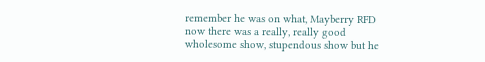remember he was on what, Mayberry RFD now there was a really, really good wholesome show, stupendous show but he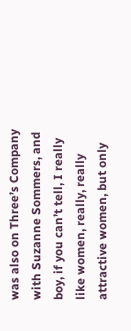was also on Three’s Company with Suzanne Sommers, and boy, if you can’t tell, I really like women, really, really attractive women, but only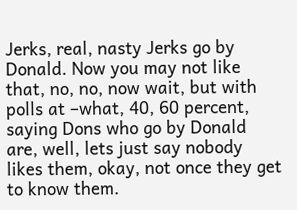Jerks, real, nasty Jerks go by Donald. Now you may not like that, no, no, now wait, but with polls at –what, 40, 60 percent, saying Dons who go by Donald are, well, lets just say nobody likes them, okay, not once they get to know them.